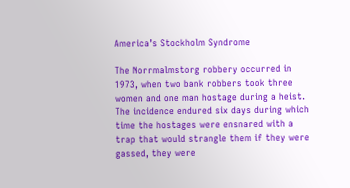America’s Stockholm Syndrome

The Norrmalmstorg robbery occurred in 1973, when two bank robbers took three women and one man hostage during a heist.  The incidence endured six days during which time the hostages were ensnared with a trap that would strangle them if they were gassed, they were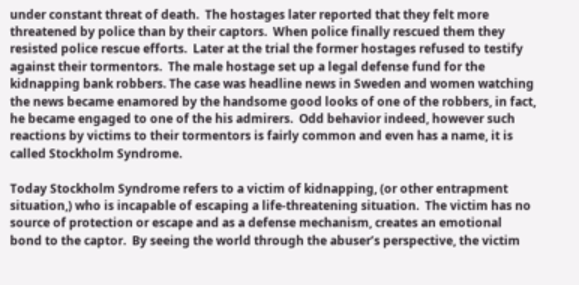under constant threat of death.  The hostages later reported that they felt more threatened by police than by their captors.  When police finally rescued them they resisted police rescue efforts.  Later at the trial the former hostages refused to testify against their tormentors.  The male hostage set up a legal defense fund for the kidnapping bank robbers. The case was headline news in Sweden and women watching the news became enamored by the handsome good looks of one of the robbers, in fact, he became engaged to one of the his admirers.  Odd behavior indeed, however such reactions by victims to their tormentors is fairly common and even has a name, it is called Stockholm Syndrome.

Today Stockholm Syndrome refers to a victim of kidnapping, (or other entrapment situation,) who is incapable of escaping a life-threatening situation.  The victim has no source of protection or escape and as a defense mechanism, creates an emotional bond to the captor.  By seeing the world through the abuser’s perspective, the victim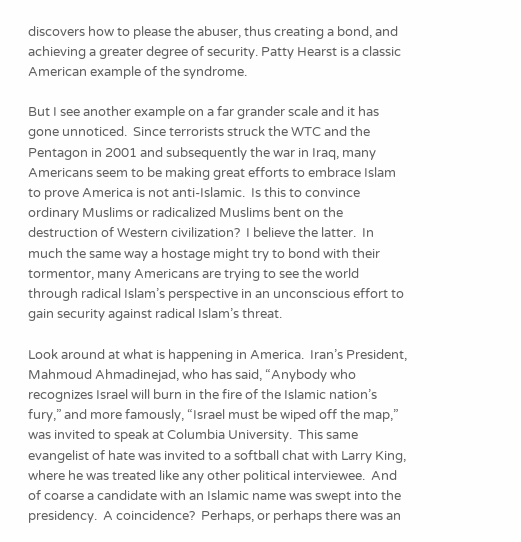discovers how to please the abuser, thus creating a bond, and achieving a greater degree of security. Patty Hearst is a classic American example of the syndrome.

But I see another example on a far grander scale and it has gone unnoticed.  Since terrorists struck the WTC and the Pentagon in 2001 and subsequently the war in Iraq, many Americans seem to be making great efforts to embrace Islam to prove America is not anti-Islamic.  Is this to convince ordinary Muslims or radicalized Muslims bent on the destruction of Western civilization?  I believe the latter.  In much the same way a hostage might try to bond with their tormentor, many Americans are trying to see the world through radical Islam’s perspective in an unconscious effort to gain security against radical Islam’s threat.

Look around at what is happening in America.  Iran’s President, Mahmoud Ahmadinejad, who has said, “Anybody who recognizes Israel will burn in the fire of the Islamic nation’s fury,” and more famously, “Israel must be wiped off the map,” was invited to speak at Columbia University.  This same evangelist of hate was invited to a softball chat with Larry King, where he was treated like any other political interviewee.  And of coarse a candidate with an Islamic name was swept into the presidency.  A coincidence?  Perhaps, or perhaps there was an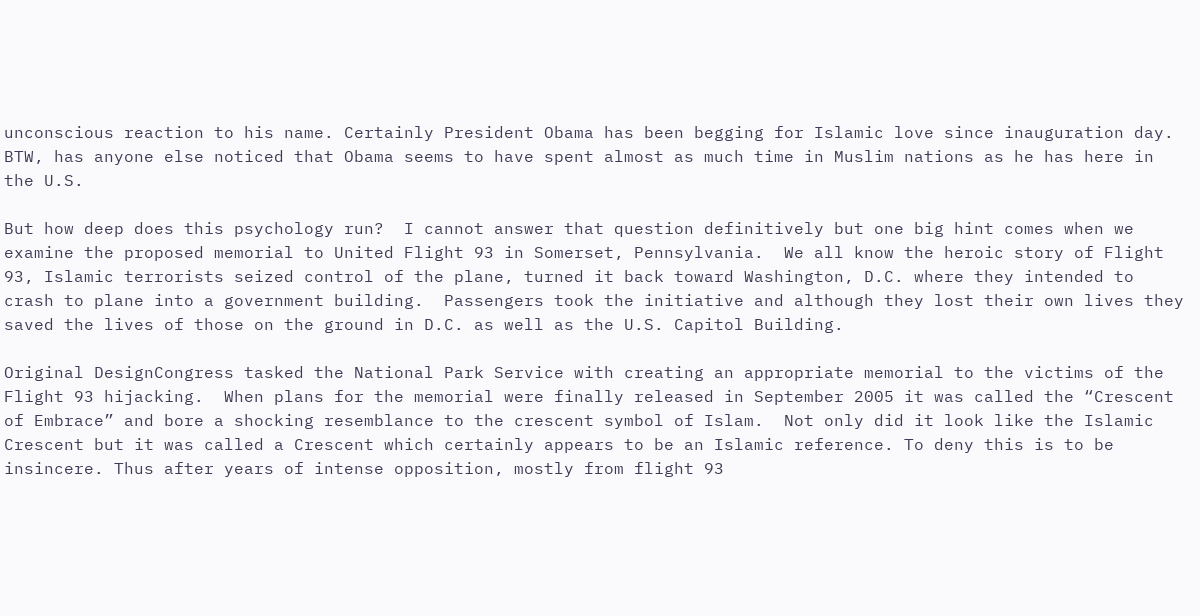unconscious reaction to his name. Certainly President Obama has been begging for Islamic love since inauguration day.  BTW, has anyone else noticed that Obama seems to have spent almost as much time in Muslim nations as he has here in the U.S.

But how deep does this psychology run?  I cannot answer that question definitively but one big hint comes when we examine the proposed memorial to United Flight 93 in Somerset, Pennsylvania.  We all know the heroic story of Flight 93, Islamic terrorists seized control of the plane, turned it back toward Washington, D.C. where they intended to crash to plane into a government building.  Passengers took the initiative and although they lost their own lives they saved the lives of those on the ground in D.C. as well as the U.S. Capitol Building.

Original DesignCongress tasked the National Park Service with creating an appropriate memorial to the victims of the Flight 93 hijacking.  When plans for the memorial were finally released in September 2005 it was called the “Crescent of Embrace” and bore a shocking resemblance to the crescent symbol of Islam.  Not only did it look like the Islamic Crescent but it was called a Crescent which certainly appears to be an Islamic reference. To deny this is to be insincere. Thus after years of intense opposition, mostly from flight 93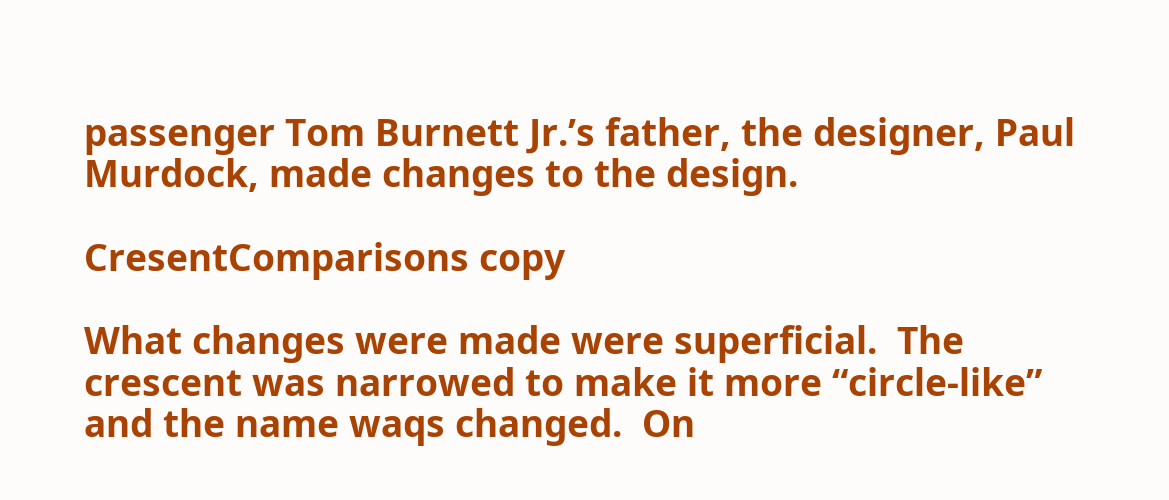passenger Tom Burnett Jr.’s father, the designer, Paul Murdock, made changes to the design.

CresentComparisons copy

What changes were made were superficial.  The crescent was narrowed to make it more “circle-like” and the name waqs changed.  On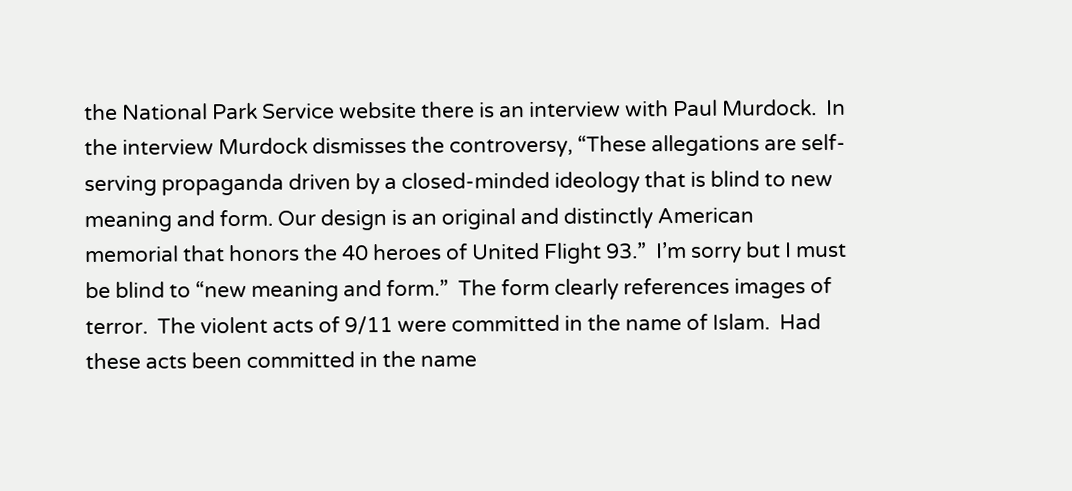the National Park Service website there is an interview with Paul Murdock.  In the interview Murdock dismisses the controversy, “These allegations are self-serving propaganda driven by a closed-minded ideology that is blind to new meaning and form. Our design is an original and distinctly American memorial that honors the 40 heroes of United Flight 93.”  I’m sorry but I must be blind to “new meaning and form.”  The form clearly references images of terror.  The violent acts of 9/11 were committed in the name of Islam.  Had these acts been committed in the name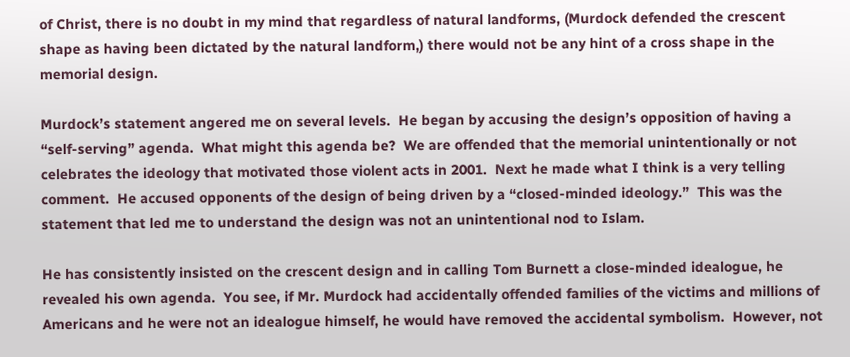of Christ, there is no doubt in my mind that regardless of natural landforms, (Murdock defended the crescent shape as having been dictated by the natural landform,) there would not be any hint of a cross shape in the memorial design.

Murdock’s statement angered me on several levels.  He began by accusing the design’s opposition of having a “self-serving” agenda.  What might this agenda be?  We are offended that the memorial unintentionally or not celebrates the ideology that motivated those violent acts in 2001.  Next he made what I think is a very telling comment.  He accused opponents of the design of being driven by a “closed-minded ideology.”  This was the statement that led me to understand the design was not an unintentional nod to Islam.

He has consistently insisted on the crescent design and in calling Tom Burnett a close-minded idealogue, he revealed his own agenda.  You see, if Mr. Murdock had accidentally offended families of the victims and millions of Americans and he were not an idealogue himself, he would have removed the accidental symbolism.  However, not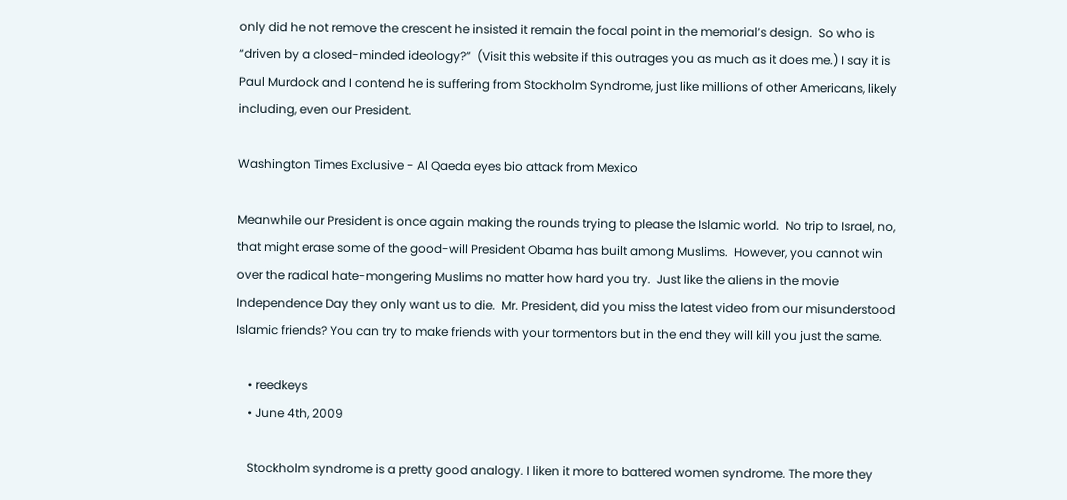only did he not remove the crescent he insisted it remain the focal point in the memorial’s design.  So who is “driven by a closed-minded ideology?”  (Visit this website if this outrages you as much as it does me.) I say it is Paul Murdock and I contend he is suffering from Stockholm Syndrome, just like millions of other Americans, likely including, even our President.

Washington Times Exclusive - Al Qaeda eyes bio attack from Mexico

Meanwhile our President is once again making the rounds trying to please the Islamic world.  No trip to Israel, no, that might erase some of the good-will President Obama has built among Muslims.  However, you cannot win over the radical hate-mongering Muslims no matter how hard you try.  Just like the aliens in the movie Independence Day they only want us to die.  Mr. President, did you miss the latest video from our misunderstood Islamic friends? You can try to make friends with your tormentors but in the end they will kill you just the same.

    • reedkeys
    • June 4th, 2009

    Stockholm syndrome is a pretty good analogy. I liken it more to battered women syndrome. The more they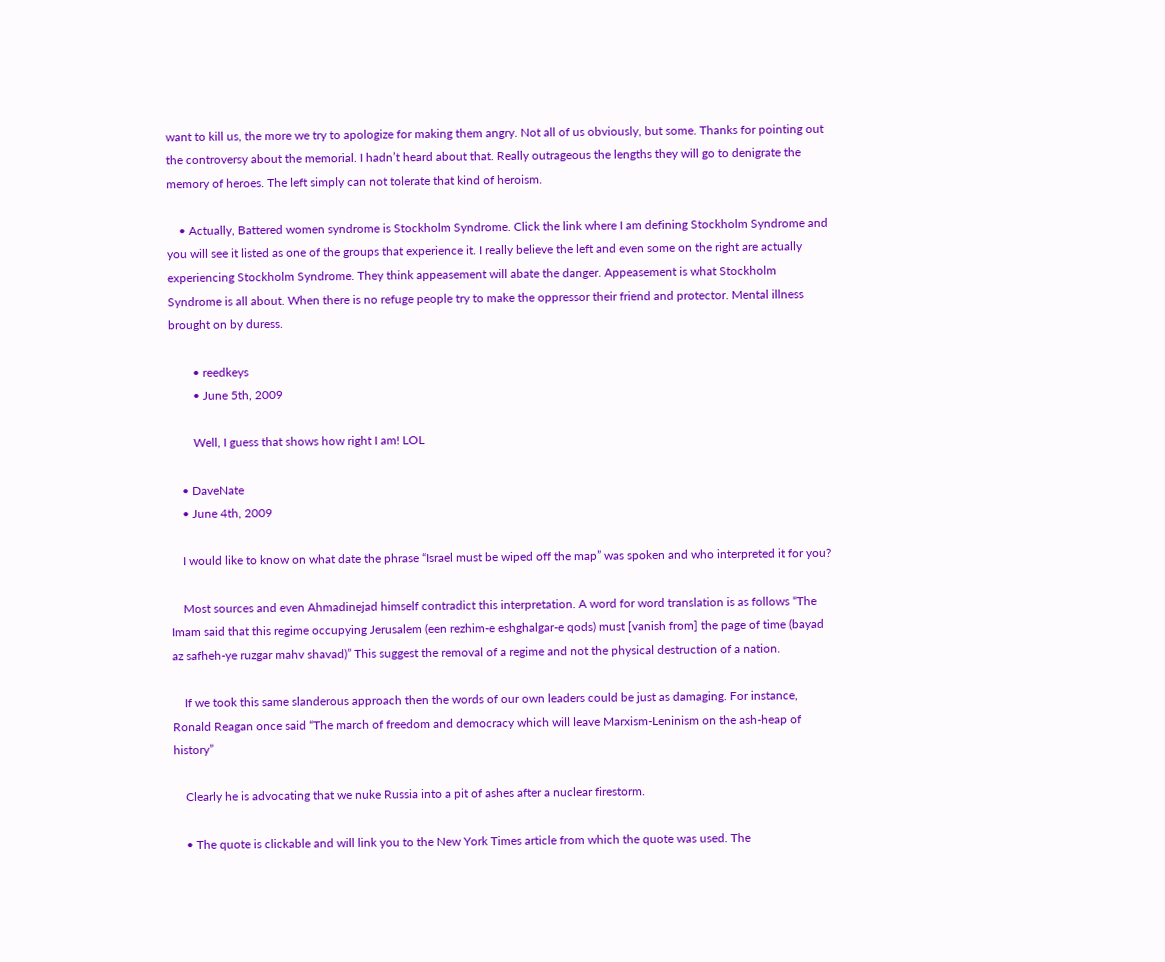want to kill us, the more we try to apologize for making them angry. Not all of us obviously, but some. Thanks for pointing out the controversy about the memorial. I hadn’t heard about that. Really outrageous the lengths they will go to denigrate the memory of heroes. The left simply can not tolerate that kind of heroism.

    • Actually, Battered women syndrome is Stockholm Syndrome. Click the link where I am defining Stockholm Syndrome and you will see it listed as one of the groups that experience it. I really believe the left and even some on the right are actually experiencing Stockholm Syndrome. They think appeasement will abate the danger. Appeasement is what Stockholm Syndrome is all about. When there is no refuge people try to make the oppressor their friend and protector. Mental illness brought on by duress.

        • reedkeys
        • June 5th, 2009

        Well, I guess that shows how right I am! LOL

    • DaveNate
    • June 4th, 2009

    I would like to know on what date the phrase “Israel must be wiped off the map” was spoken and who interpreted it for you?

    Most sources and even Ahmadinejad himself contradict this interpretation. A word for word translation is as follows “The Imam said that this regime occupying Jerusalem (een rezhim-e eshghalgar-e qods) must [vanish from] the page of time (bayad az safheh-ye ruzgar mahv shavad)” This suggest the removal of a regime and not the physical destruction of a nation.

    If we took this same slanderous approach then the words of our own leaders could be just as damaging. For instance, Ronald Reagan once said “The march of freedom and democracy which will leave Marxism-Leninism on the ash-heap of history”

    Clearly he is advocating that we nuke Russia into a pit of ashes after a nuclear firestorm.

    • The quote is clickable and will link you to the New York Times article from which the quote was used. The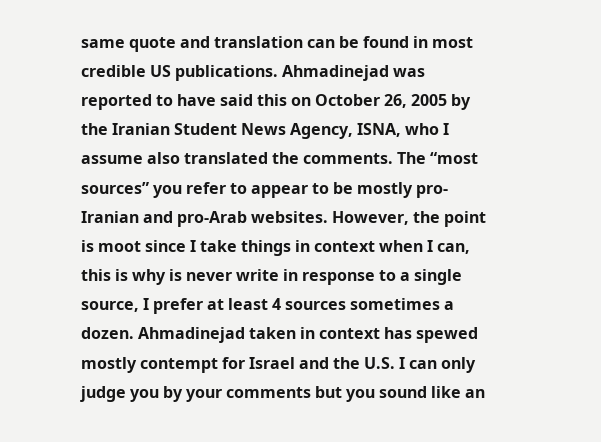same quote and translation can be found in most credible US publications. Ahmadinejad was reported to have said this on October 26, 2005 by the Iranian Student News Agency, ISNA, who I assume also translated the comments. The “most sources” you refer to appear to be mostly pro-Iranian and pro-Arab websites. However, the point is moot since I take things in context when I can, this is why is never write in response to a single source, I prefer at least 4 sources sometimes a dozen. Ahmadinejad taken in context has spewed mostly contempt for Israel and the U.S. I can only judge you by your comments but you sound like an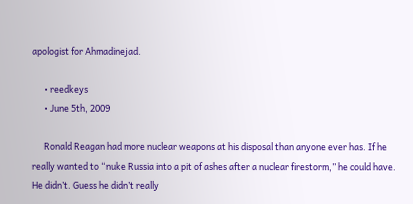apologist for Ahmadinejad.

      • reedkeys
      • June 5th, 2009

      Ronald Reagan had more nuclear weapons at his disposal than anyone ever has. If he really wanted to “nuke Russia into a pit of ashes after a nuclear firestorm,” he could have. He didn’t. Guess he didn’t really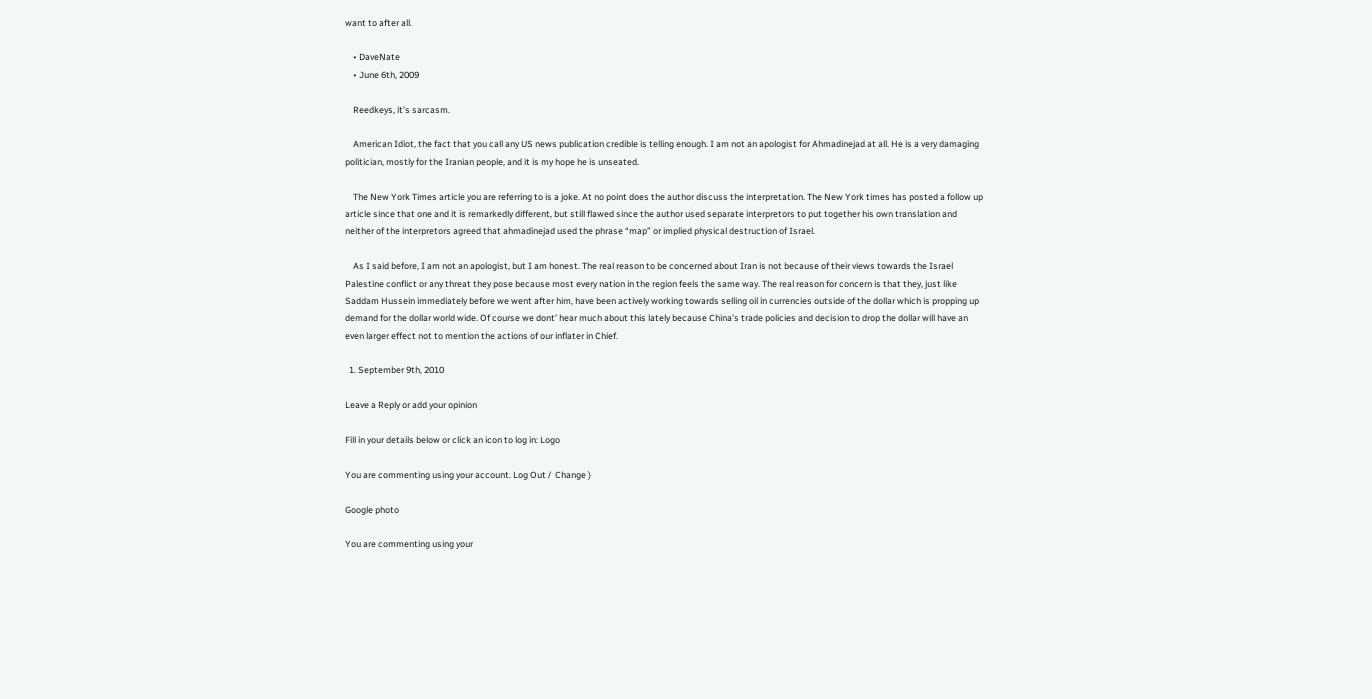want to after all.

    • DaveNate
    • June 6th, 2009

    Reedkeys, it’s sarcasm.

    American Idiot, the fact that you call any US news publication credible is telling enough. I am not an apologist for Ahmadinejad at all. He is a very damaging politician, mostly for the Iranian people, and it is my hope he is unseated.

    The New York Times article you are referring to is a joke. At no point does the author discuss the interpretation. The New York times has posted a follow up article since that one and it is remarkedly different, but still flawed since the author used separate interpretors to put together his own translation and neither of the interpretors agreed that ahmadinejad used the phrase “map” or implied physical destruction of Israel.

    As I said before, I am not an apologist, but I am honest. The real reason to be concerned about Iran is not because of their views towards the Israel Palestine conflict or any threat they pose because most every nation in the region feels the same way. The real reason for concern is that they, just like Saddam Hussein immediately before we went after him, have been actively working towards selling oil in currencies outside of the dollar which is propping up demand for the dollar world wide. Of course we dont’ hear much about this lately because China’s trade policies and decision to drop the dollar will have an even larger effect not to mention the actions of our inflater in Chief.

  1. September 9th, 2010

Leave a Reply or add your opinion

Fill in your details below or click an icon to log in: Logo

You are commenting using your account. Log Out /  Change )

Google photo

You are commenting using your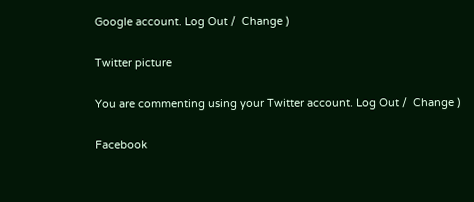Google account. Log Out /  Change )

Twitter picture

You are commenting using your Twitter account. Log Out /  Change )

Facebook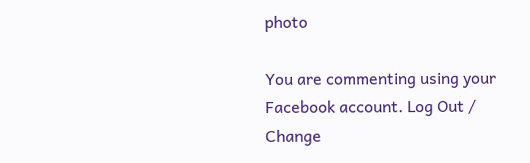photo

You are commenting using your Facebook account. Log Out /  Change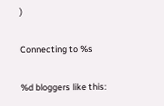)

Connecting to %s

%d bloggers like this: